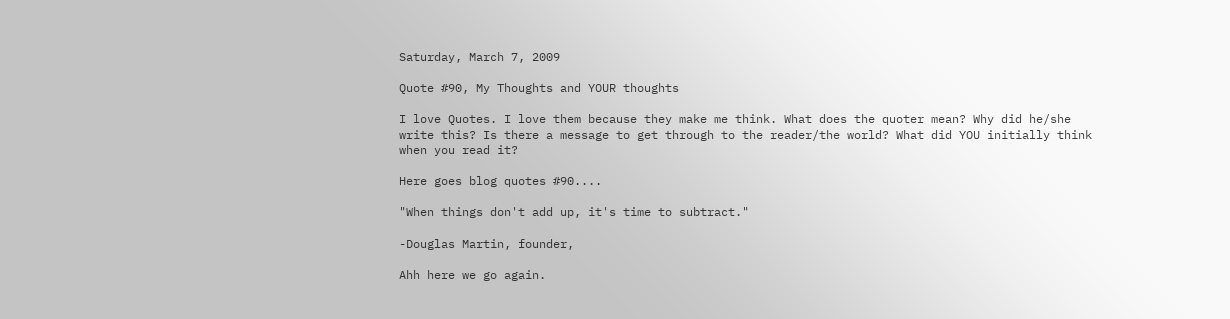Saturday, March 7, 2009

Quote #90, My Thoughts and YOUR thoughts

I love Quotes. I love them because they make me think. What does the quoter mean? Why did he/she write this? Is there a message to get through to the reader/the world? What did YOU initially think when you read it?

Here goes blog quotes #90....

"When things don't add up, it's time to subtract."

-Douglas Martin, founder,

Ahh here we go again.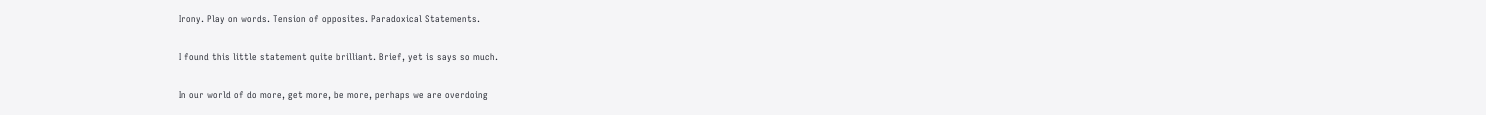Irony. Play on words. Tension of opposites. Paradoxical Statements.

I found this little statement quite brilliant. Brief, yet is says so much.

In our world of do more, get more, be more, perhaps we are overdoing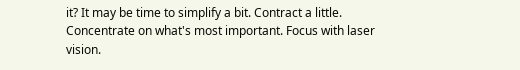it? It may be time to simplify a bit. Contract a little. Concentrate on what's most important. Focus with laser vision.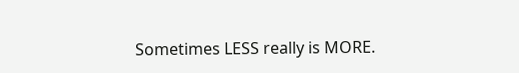Sometimes LESS really is MORE.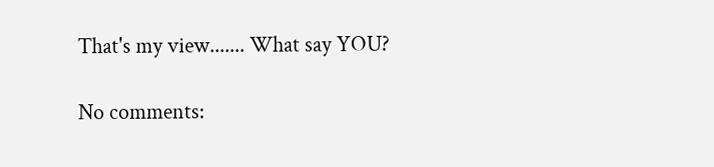That's my view....... What say YOU?

No comments: